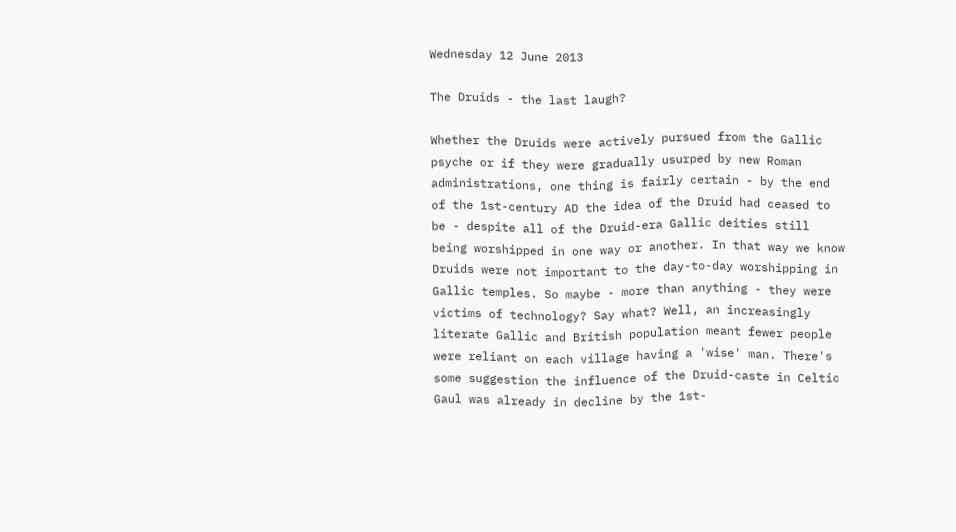Wednesday 12 June 2013

The Druids - the last laugh?

Whether the Druids were actively pursued from the Gallic psyche or if they were gradually usurped by new Roman administrations, one thing is fairly certain - by the end of the 1st-century AD the idea of the Druid had ceased to be - despite all of the Druid-era Gallic deities still being worshipped in one way or another. In that way we know Druids were not important to the day-to-day worshipping in Gallic temples. So maybe - more than anything - they were victims of technology? Say what? Well, an increasingly literate Gallic and British population meant fewer people were reliant on each village having a 'wise' man. There's some suggestion the influence of the Druid-caste in Celtic Gaul was already in decline by the 1st-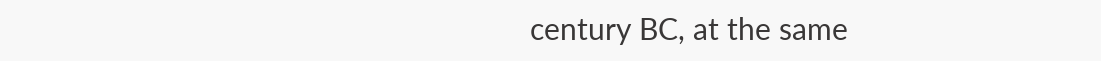century BC, at the same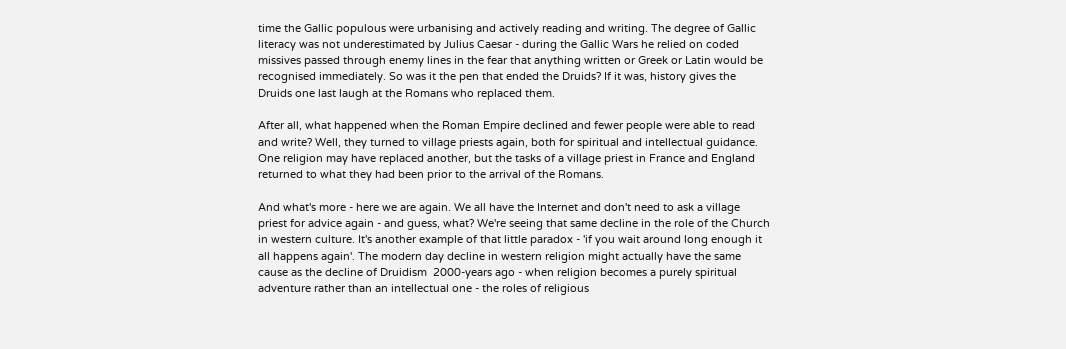time the Gallic populous were urbanising and actively reading and writing. The degree of Gallic literacy was not underestimated by Julius Caesar - during the Gallic Wars he relied on coded missives passed through enemy lines in the fear that anything written or Greek or Latin would be recognised immediately. So was it the pen that ended the Druids? If it was, history gives the Druids one last laugh at the Romans who replaced them.

After all, what happened when the Roman Empire declined and fewer people were able to read and write? Well, they turned to village priests again, both for spiritual and intellectual guidance. One religion may have replaced another, but the tasks of a village priest in France and England returned to what they had been prior to the arrival of the Romans.

And what's more - here we are again. We all have the Internet and don't need to ask a village priest for advice again - and guess, what? We're seeing that same decline in the role of the Church in western culture. It's another example of that little paradox - 'if you wait around long enough it all happens again'. The modern day decline in western religion might actually have the same cause as the decline of Druidism  2000-years ago - when religion becomes a purely spiritual adventure rather than an intellectual one - the roles of religious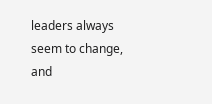leaders always seem to change, and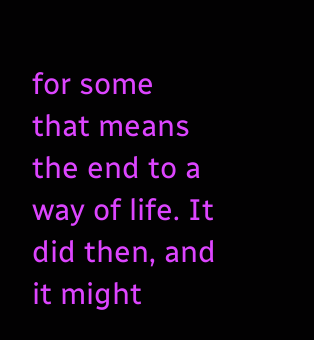for some that means the end to a way of life. It did then, and it might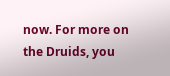now. For more on the Druids, you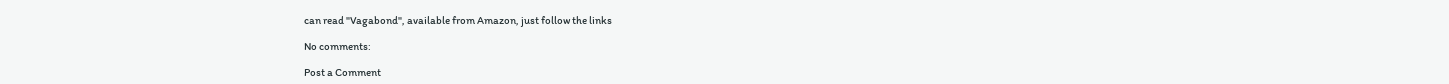can read "Vagabond", available from Amazon, just follow the links

No comments:

Post a Comment